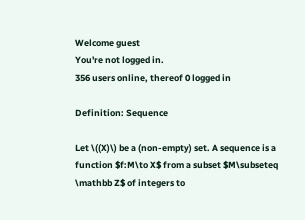Welcome guest
You're not logged in.
356 users online, thereof 0 logged in

Definition: Sequence

Let \((X)\) be a (non-empty) set. A sequence is a function $f:M\to X$ from a subset $M\subseteq \mathbb Z$ of integers to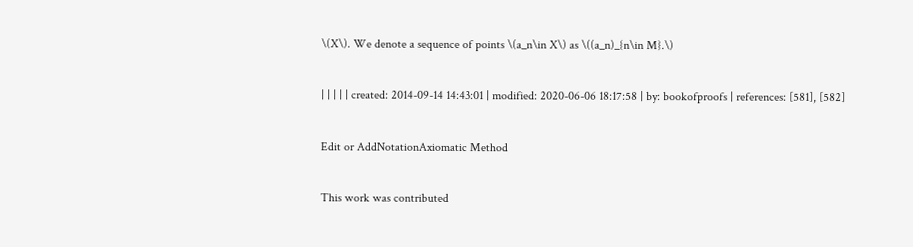\(X\). We denote a sequence of points \(a_n\in X\) as \((a_n)_{n\in M}.\)

| | | | | created: 2014-09-14 14:43:01 | modified: 2020-06-06 18:17:58 | by: bookofproofs | references: [581], [582]

Edit or AddNotationAxiomatic Method

This work was contributed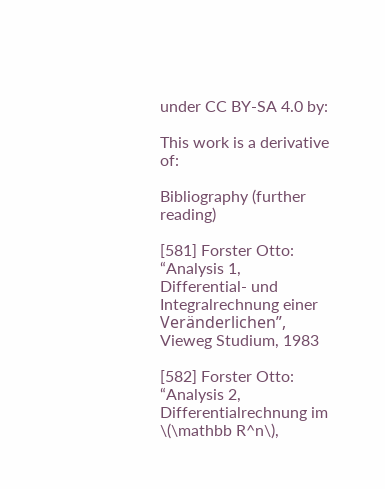under CC BY-SA 4.0 by:

This work is a derivative of:

Bibliography (further reading)

[581] Forster Otto: “Analysis 1, Differential- und Integralrechnung einer Veränderlichen”, Vieweg Studium, 1983

[582] Forster Otto: “Analysis 2, Differentialrechnung im \(\mathbb R^n\),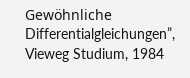Gewöhnliche Differentialgleichungen”, Vieweg Studium, 1984